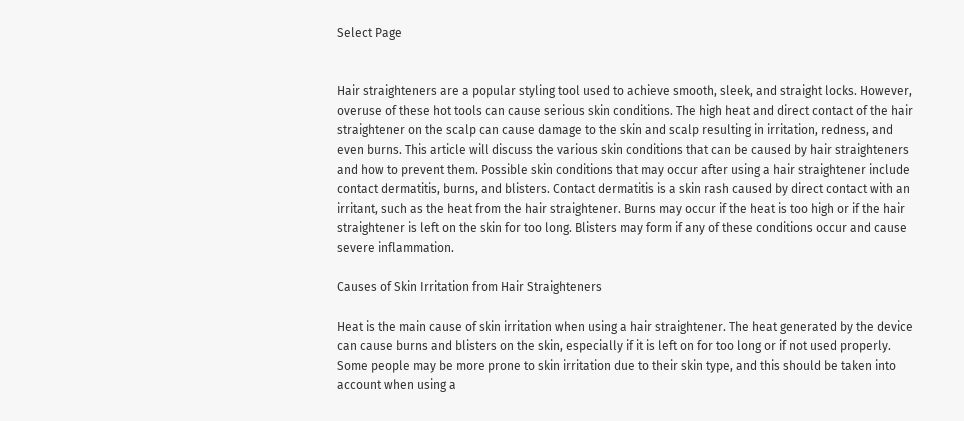Select Page


Hair straighteners are a popular styling tool used to achieve smooth, sleek, and straight locks. However, overuse of these hot tools can cause serious skin conditions. The high heat and direct contact of the hair straightener on the scalp can cause damage to the skin and scalp resulting in irritation, redness, and even burns. This article will discuss the various skin conditions that can be caused by hair straighteners and how to prevent them. Possible skin conditions that may occur after using a hair straightener include contact dermatitis, burns, and blisters. Contact dermatitis is a skin rash caused by direct contact with an irritant, such as the heat from the hair straightener. Burns may occur if the heat is too high or if the hair straightener is left on the skin for too long. Blisters may form if any of these conditions occur and cause severe inflammation.

Causes of Skin Irritation from Hair Straighteners

Heat is the main cause of skin irritation when using a hair straightener. The heat generated by the device can cause burns and blisters on the skin, especially if it is left on for too long or if not used properly. Some people may be more prone to skin irritation due to their skin type, and this should be taken into account when using a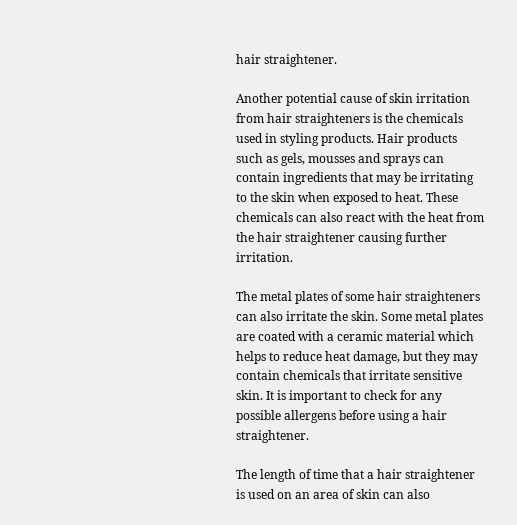hair straightener.

Another potential cause of skin irritation from hair straighteners is the chemicals used in styling products. Hair products such as gels, mousses and sprays can contain ingredients that may be irritating to the skin when exposed to heat. These chemicals can also react with the heat from the hair straightener causing further irritation.

The metal plates of some hair straighteners can also irritate the skin. Some metal plates are coated with a ceramic material which helps to reduce heat damage, but they may contain chemicals that irritate sensitive skin. It is important to check for any possible allergens before using a hair straightener.

The length of time that a hair straightener is used on an area of skin can also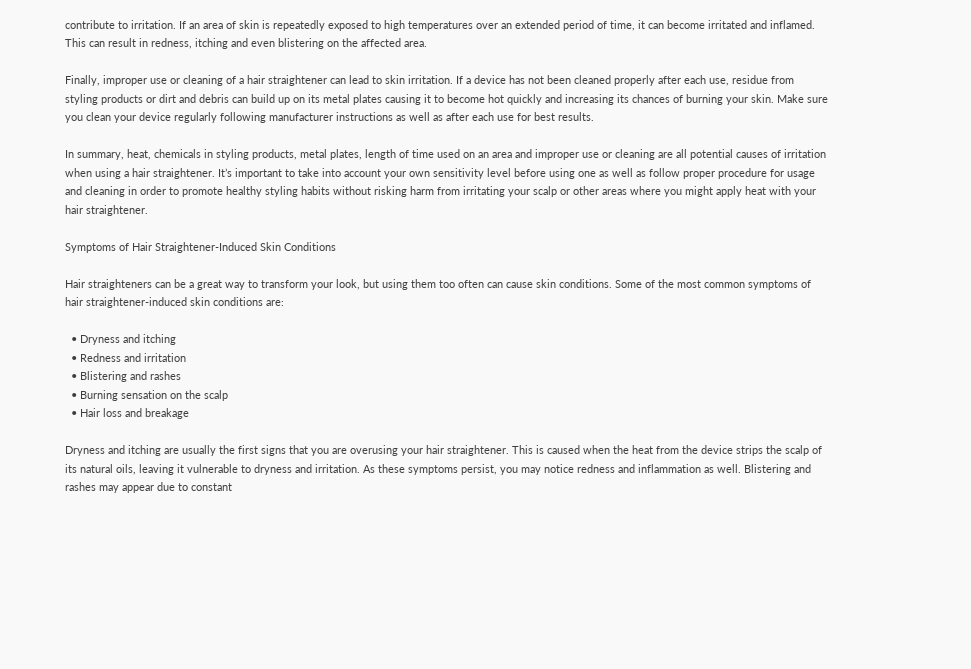contribute to irritation. If an area of skin is repeatedly exposed to high temperatures over an extended period of time, it can become irritated and inflamed. This can result in redness, itching and even blistering on the affected area.

Finally, improper use or cleaning of a hair straightener can lead to skin irritation. If a device has not been cleaned properly after each use, residue from styling products or dirt and debris can build up on its metal plates causing it to become hot quickly and increasing its chances of burning your skin. Make sure you clean your device regularly following manufacturer instructions as well as after each use for best results.

In summary, heat, chemicals in styling products, metal plates, length of time used on an area and improper use or cleaning are all potential causes of irritation when using a hair straightener. It’s important to take into account your own sensitivity level before using one as well as follow proper procedure for usage and cleaning in order to promote healthy styling habits without risking harm from irritating your scalp or other areas where you might apply heat with your hair straightener.

Symptoms of Hair Straightener-Induced Skin Conditions

Hair straighteners can be a great way to transform your look, but using them too often can cause skin conditions. Some of the most common symptoms of hair straightener-induced skin conditions are:

  • Dryness and itching
  • Redness and irritation
  • Blistering and rashes
  • Burning sensation on the scalp
  • Hair loss and breakage

Dryness and itching are usually the first signs that you are overusing your hair straightener. This is caused when the heat from the device strips the scalp of its natural oils, leaving it vulnerable to dryness and irritation. As these symptoms persist, you may notice redness and inflammation as well. Blistering and rashes may appear due to constant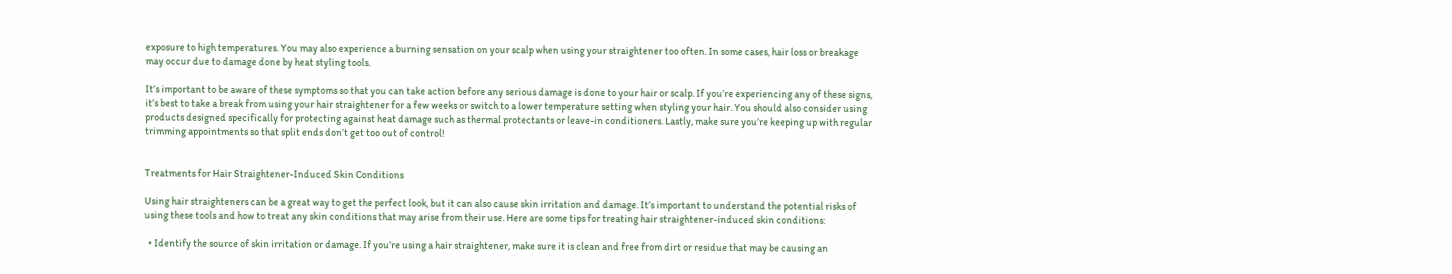exposure to high temperatures. You may also experience a burning sensation on your scalp when using your straightener too often. In some cases, hair loss or breakage may occur due to damage done by heat styling tools.

It’s important to be aware of these symptoms so that you can take action before any serious damage is done to your hair or scalp. If you’re experiencing any of these signs, it’s best to take a break from using your hair straightener for a few weeks or switch to a lower temperature setting when styling your hair. You should also consider using products designed specifically for protecting against heat damage such as thermal protectants or leave-in conditioners. Lastly, make sure you’re keeping up with regular trimming appointments so that split ends don’t get too out of control!


Treatments for Hair Straightener-Induced Skin Conditions

Using hair straighteners can be a great way to get the perfect look, but it can also cause skin irritation and damage. It’s important to understand the potential risks of using these tools and how to treat any skin conditions that may arise from their use. Here are some tips for treating hair straightener-induced skin conditions:

  • Identify the source of skin irritation or damage. If you’re using a hair straightener, make sure it is clean and free from dirt or residue that may be causing an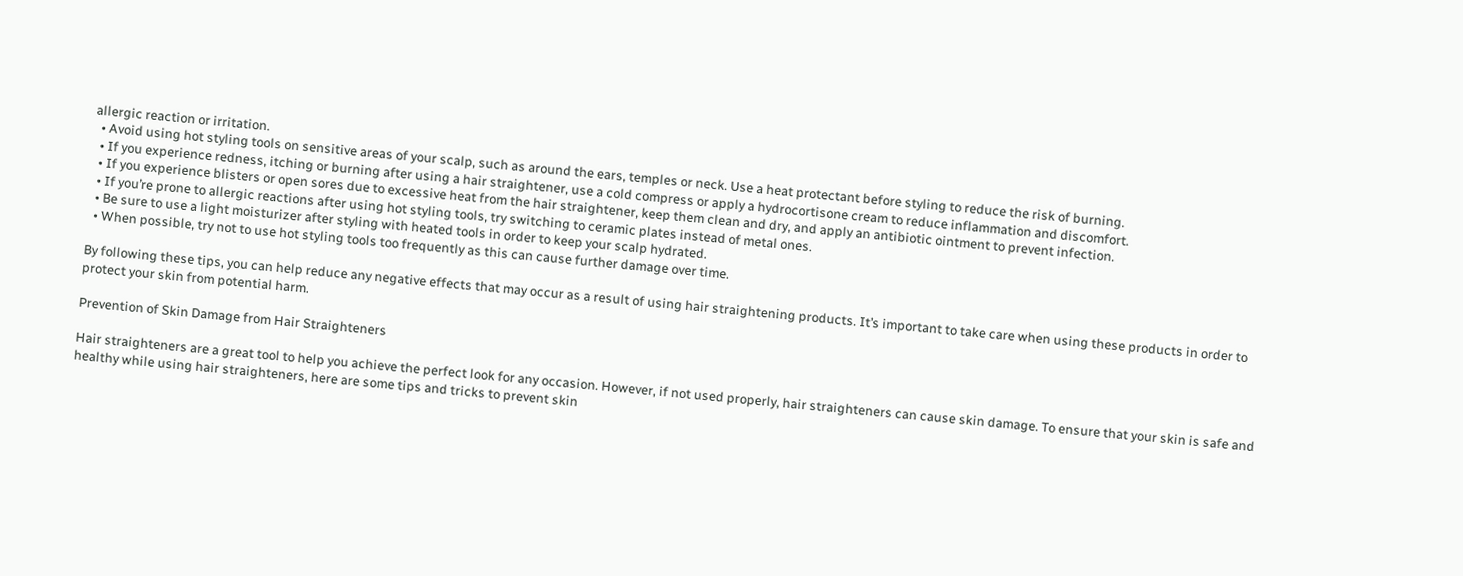allergic reaction or irritation.
  • Avoid using hot styling tools on sensitive areas of your scalp, such as around the ears, temples or neck. Use a heat protectant before styling to reduce the risk of burning.
  • If you experience redness, itching or burning after using a hair straightener, use a cold compress or apply a hydrocortisone cream to reduce inflammation and discomfort.
  • If you experience blisters or open sores due to excessive heat from the hair straightener, keep them clean and dry, and apply an antibiotic ointment to prevent infection.
  • If you’re prone to allergic reactions after using hot styling tools, try switching to ceramic plates instead of metal ones.
  • Be sure to use a light moisturizer after styling with heated tools in order to keep your scalp hydrated.
  • When possible, try not to use hot styling tools too frequently as this can cause further damage over time.

By following these tips, you can help reduce any negative effects that may occur as a result of using hair straightening products. It’s important to take care when using these products in order to protect your skin from potential harm.

Prevention of Skin Damage from Hair Straighteners

Hair straighteners are a great tool to help you achieve the perfect look for any occasion. However, if not used properly, hair straighteners can cause skin damage. To ensure that your skin is safe and healthy while using hair straighteners, here are some tips and tricks to prevent skin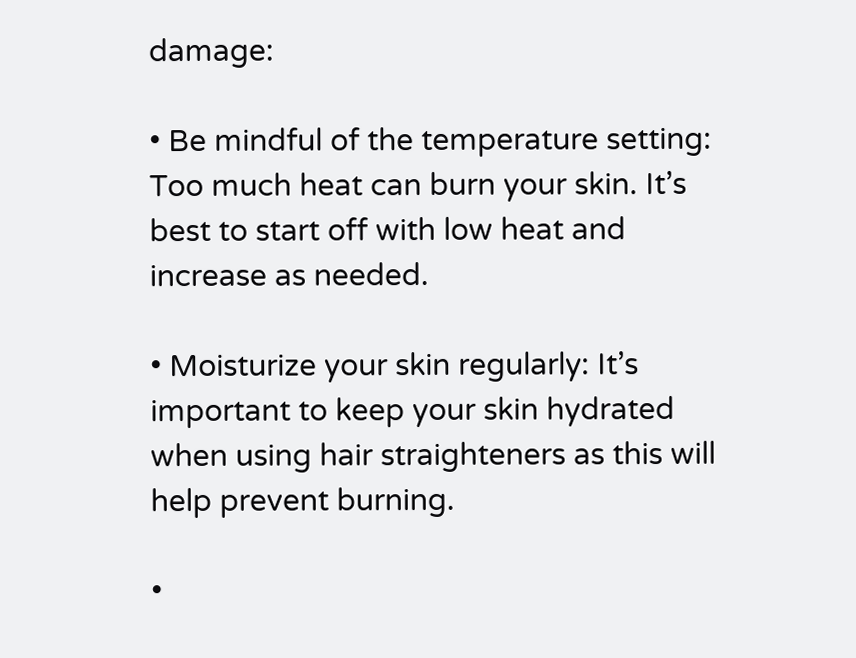damage:

• Be mindful of the temperature setting: Too much heat can burn your skin. It’s best to start off with low heat and increase as needed.

• Moisturize your skin regularly: It’s important to keep your skin hydrated when using hair straighteners as this will help prevent burning.

•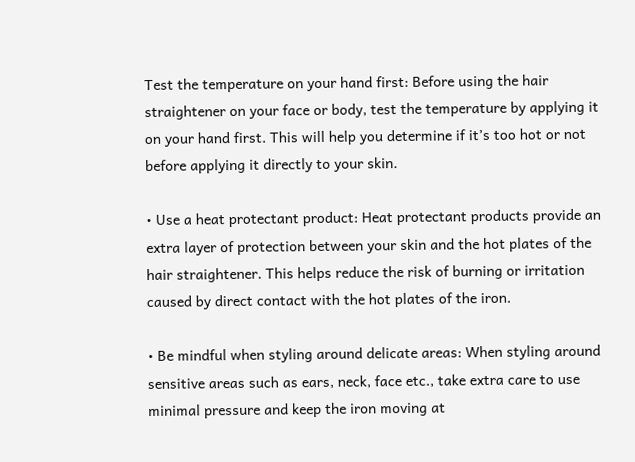Test the temperature on your hand first: Before using the hair straightener on your face or body, test the temperature by applying it on your hand first. This will help you determine if it’s too hot or not before applying it directly to your skin.

• Use a heat protectant product: Heat protectant products provide an extra layer of protection between your skin and the hot plates of the hair straightener. This helps reduce the risk of burning or irritation caused by direct contact with the hot plates of the iron.

• Be mindful when styling around delicate areas: When styling around sensitive areas such as ears, neck, face etc., take extra care to use minimal pressure and keep the iron moving at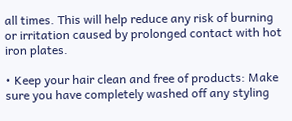all times. This will help reduce any risk of burning or irritation caused by prolonged contact with hot iron plates.

• Keep your hair clean and free of products: Make sure you have completely washed off any styling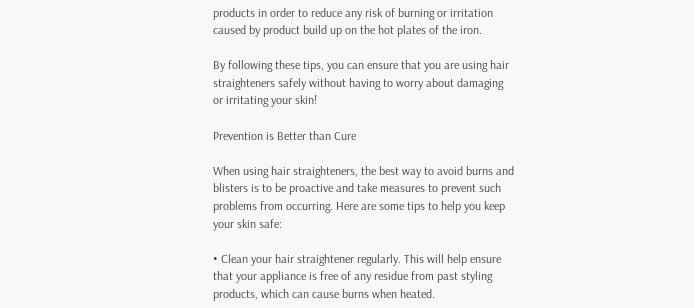products in order to reduce any risk of burning or irritation caused by product build up on the hot plates of the iron.

By following these tips, you can ensure that you are using hair straighteners safely without having to worry about damaging or irritating your skin!

Prevention is Better than Cure

When using hair straighteners, the best way to avoid burns and blisters is to be proactive and take measures to prevent such problems from occurring. Here are some tips to help you keep your skin safe:

• Clean your hair straightener regularly. This will help ensure that your appliance is free of any residue from past styling products, which can cause burns when heated.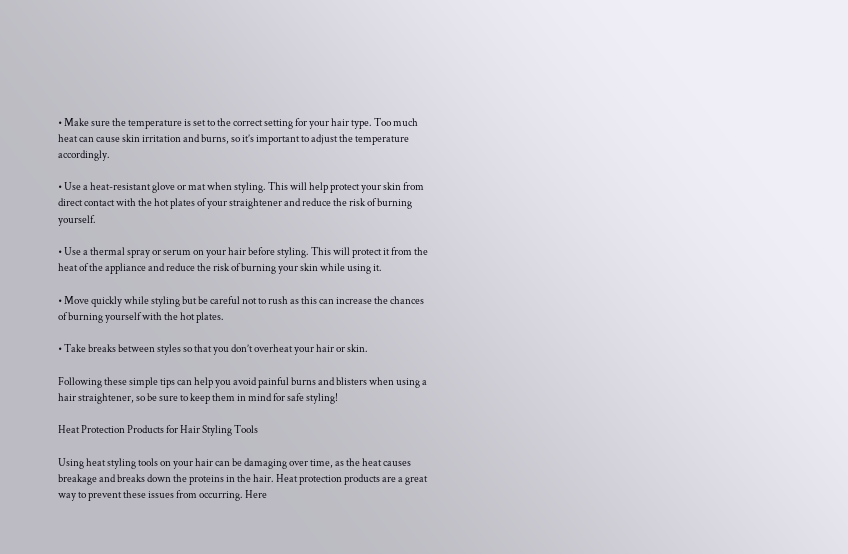• Make sure the temperature is set to the correct setting for your hair type. Too much heat can cause skin irritation and burns, so it’s important to adjust the temperature accordingly.

• Use a heat-resistant glove or mat when styling. This will help protect your skin from direct contact with the hot plates of your straightener and reduce the risk of burning yourself.

• Use a thermal spray or serum on your hair before styling. This will protect it from the heat of the appliance and reduce the risk of burning your skin while using it.

• Move quickly while styling but be careful not to rush as this can increase the chances of burning yourself with the hot plates.

• Take breaks between styles so that you don’t overheat your hair or skin.

Following these simple tips can help you avoid painful burns and blisters when using a hair straightener, so be sure to keep them in mind for safe styling!

Heat Protection Products for Hair Styling Tools

Using heat styling tools on your hair can be damaging over time, as the heat causes breakage and breaks down the proteins in the hair. Heat protection products are a great way to prevent these issues from occurring. Here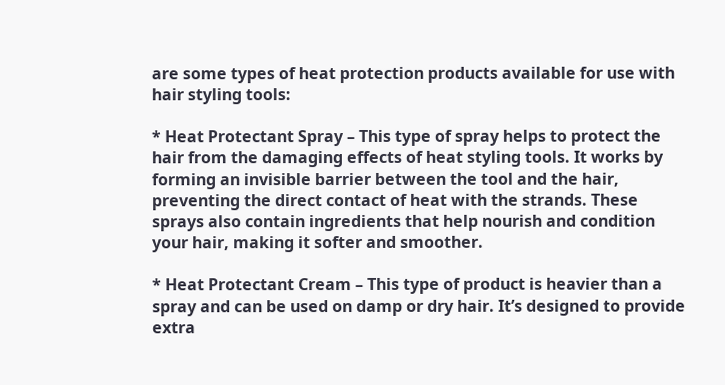are some types of heat protection products available for use with hair styling tools:

* Heat Protectant Spray – This type of spray helps to protect the hair from the damaging effects of heat styling tools. It works by forming an invisible barrier between the tool and the hair, preventing the direct contact of heat with the strands. These sprays also contain ingredients that help nourish and condition your hair, making it softer and smoother.

* Heat Protectant Cream – This type of product is heavier than a spray and can be used on damp or dry hair. It’s designed to provide extra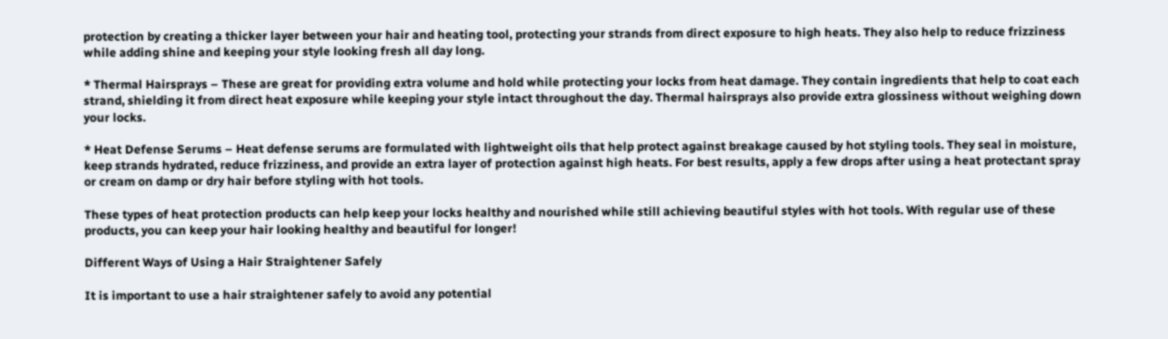protection by creating a thicker layer between your hair and heating tool, protecting your strands from direct exposure to high heats. They also help to reduce frizziness while adding shine and keeping your style looking fresh all day long.

* Thermal Hairsprays – These are great for providing extra volume and hold while protecting your locks from heat damage. They contain ingredients that help to coat each strand, shielding it from direct heat exposure while keeping your style intact throughout the day. Thermal hairsprays also provide extra glossiness without weighing down your locks.

* Heat Defense Serums – Heat defense serums are formulated with lightweight oils that help protect against breakage caused by hot styling tools. They seal in moisture, keep strands hydrated, reduce frizziness, and provide an extra layer of protection against high heats. For best results, apply a few drops after using a heat protectant spray or cream on damp or dry hair before styling with hot tools.

These types of heat protection products can help keep your locks healthy and nourished while still achieving beautiful styles with hot tools. With regular use of these products, you can keep your hair looking healthy and beautiful for longer!

Different Ways of Using a Hair Straightener Safely

It is important to use a hair straightener safely to avoid any potential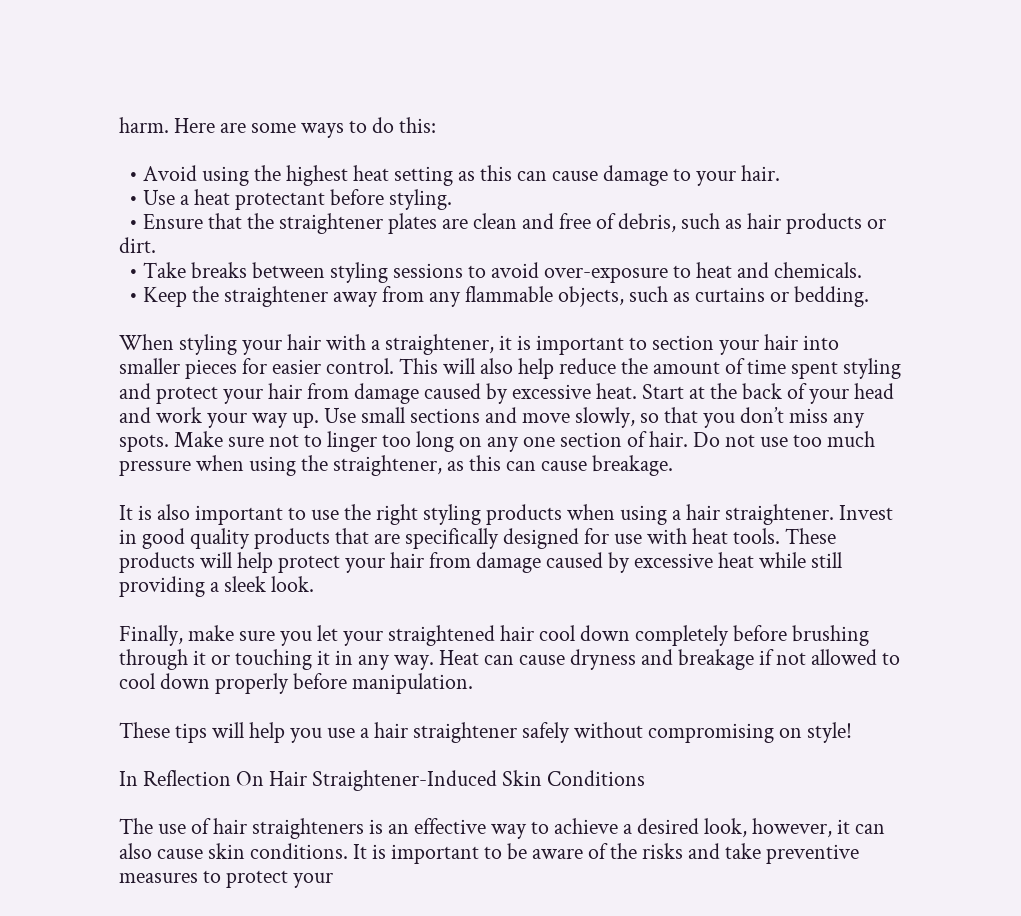harm. Here are some ways to do this:

  • Avoid using the highest heat setting as this can cause damage to your hair.
  • Use a heat protectant before styling.
  • Ensure that the straightener plates are clean and free of debris, such as hair products or dirt.
  • Take breaks between styling sessions to avoid over-exposure to heat and chemicals.
  • Keep the straightener away from any flammable objects, such as curtains or bedding.

When styling your hair with a straightener, it is important to section your hair into smaller pieces for easier control. This will also help reduce the amount of time spent styling and protect your hair from damage caused by excessive heat. Start at the back of your head and work your way up. Use small sections and move slowly, so that you don’t miss any spots. Make sure not to linger too long on any one section of hair. Do not use too much pressure when using the straightener, as this can cause breakage.

It is also important to use the right styling products when using a hair straightener. Invest in good quality products that are specifically designed for use with heat tools. These products will help protect your hair from damage caused by excessive heat while still providing a sleek look.

Finally, make sure you let your straightened hair cool down completely before brushing through it or touching it in any way. Heat can cause dryness and breakage if not allowed to cool down properly before manipulation.

These tips will help you use a hair straightener safely without compromising on style!

In Reflection On Hair Straightener-Induced Skin Conditions

The use of hair straighteners is an effective way to achieve a desired look, however, it can also cause skin conditions. It is important to be aware of the risks and take preventive measures to protect your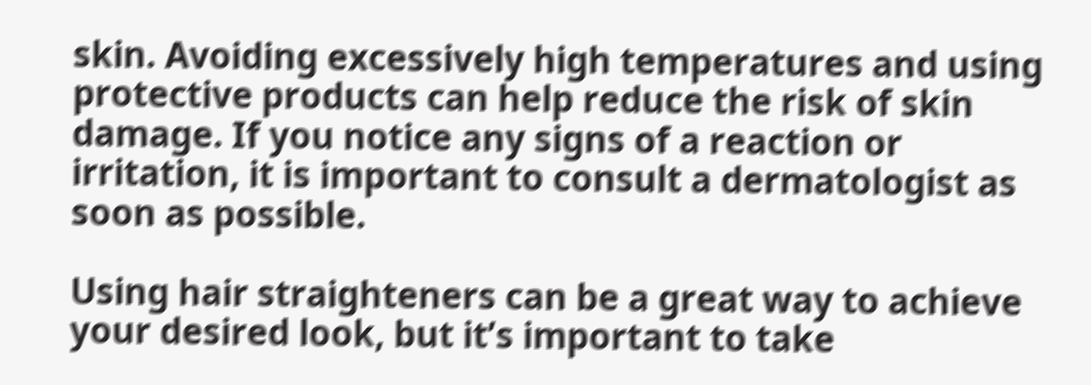skin. Avoiding excessively high temperatures and using protective products can help reduce the risk of skin damage. If you notice any signs of a reaction or irritation, it is important to consult a dermatologist as soon as possible.

Using hair straighteners can be a great way to achieve your desired look, but it’s important to take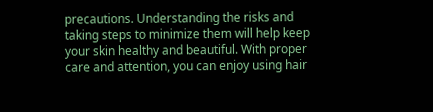precautions. Understanding the risks and taking steps to minimize them will help keep your skin healthy and beautiful. With proper care and attention, you can enjoy using hair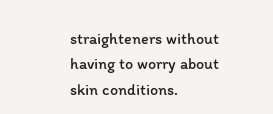straighteners without having to worry about skin conditions.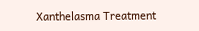Xanthelasma Treatment